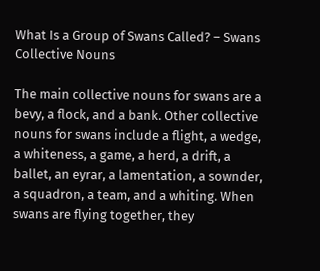What Is a Group of Swans Called? – Swans Collective Nouns

The main collective nouns for swans are a bevy, a flock, and a bank. Other collective nouns for swans include a flight, a wedge, a whiteness, a game, a herd, a drift, a ballet, an eyrar, a lamentation, a sownder, a squadron, a team, and a whiting. When swans are flying together, they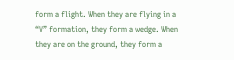form a flight. When they are flying in a “V” formation, they form a wedge. When they are on the ground, they form a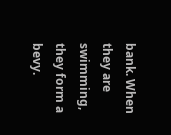bank. When they are swimming, they form a bevy.